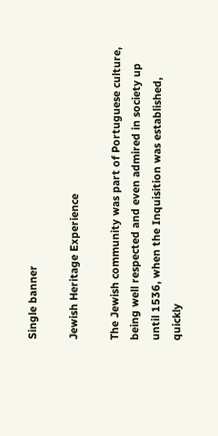Single banner

Jewish Heritage Experience

The Jewish community was part of Portuguese culture, being well respected and even admired in society up until 1536, when the Inquisition was established, quickly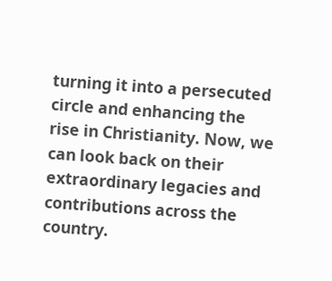turning it into a persecuted circle and enhancing the rise in Christianity. Now, we can look back on their extraordinary legacies and contributions across the country.